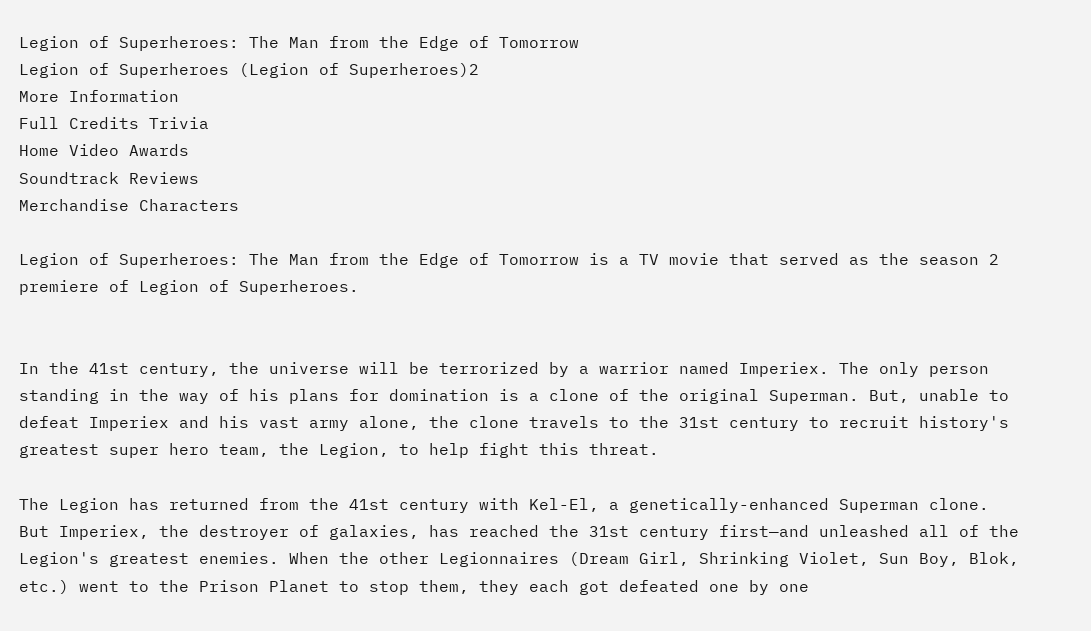Legion of Superheroes: The Man from the Edge of Tomorrow
Legion of Superheroes (Legion of Superheroes)2
More Information
Full Credits Trivia
Home Video Awards
Soundtrack Reviews
Merchandise Characters

Legion of Superheroes: The Man from the Edge of Tomorrow is a TV movie that served as the season 2 premiere of Legion of Superheroes.


In the 41st century, the universe will be terrorized by a warrior named Imperiex. The only person standing in the way of his plans for domination is a clone of the original Superman. But, unable to defeat Imperiex and his vast army alone, the clone travels to the 31st century to recruit history's greatest super hero team, the Legion, to help fight this threat.

The Legion has returned from the 41st century with Kel-El, a genetically-enhanced Superman clone. But Imperiex, the destroyer of galaxies, has reached the 31st century first—and unleashed all of the Legion's greatest enemies. When the other Legionnaires (Dream Girl, Shrinking Violet, Sun Boy, Blok, etc.) went to the Prison Planet to stop them, they each got defeated one by one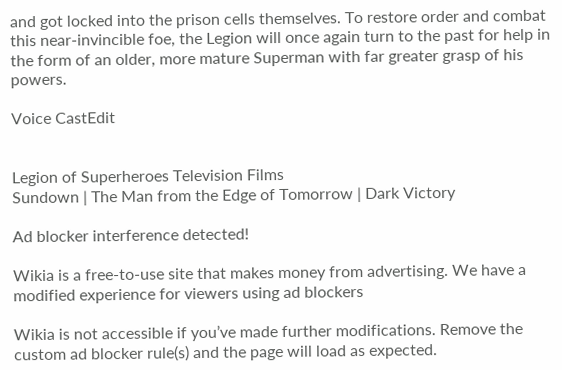and got locked into the prison cells themselves. To restore order and combat this near-invincible foe, the Legion will once again turn to the past for help in the form of an older, more mature Superman with far greater grasp of his powers.

Voice CastEdit


Legion of Superheroes Television Films
Sundown | The Man from the Edge of Tomorrow | Dark Victory

Ad blocker interference detected!

Wikia is a free-to-use site that makes money from advertising. We have a modified experience for viewers using ad blockers

Wikia is not accessible if you’ve made further modifications. Remove the custom ad blocker rule(s) and the page will load as expected.